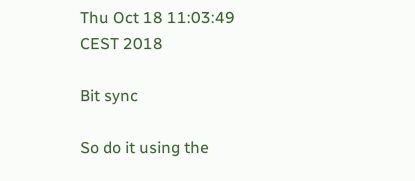Thu Oct 18 11:03:49 CEST 2018

Bit sync

So do it using the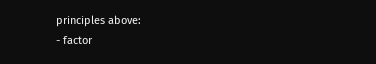principles above:
- factor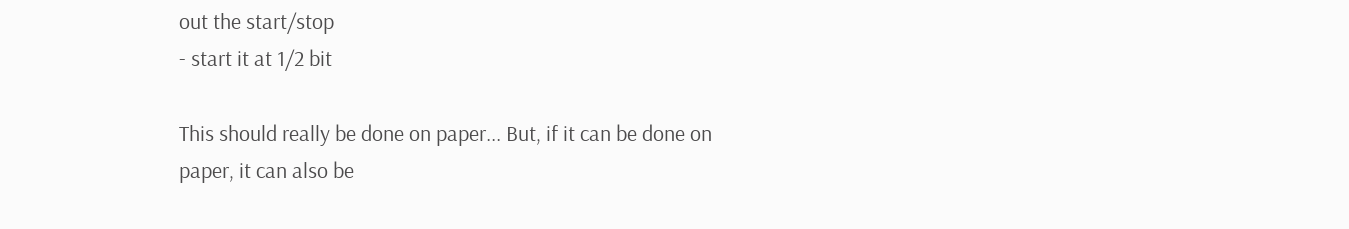out the start/stop
- start it at 1/2 bit

This should really be done on paper... But, if it can be done on
paper, it can also be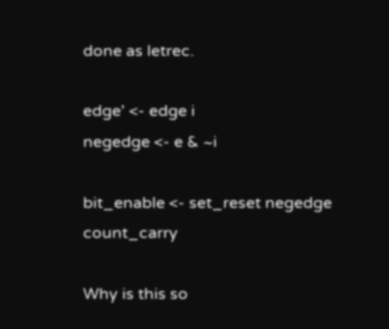done as letrec.

edge' <- edge i
negedge <- e & ~i

bit_enable <- set_reset negedge count_carry

Why is this so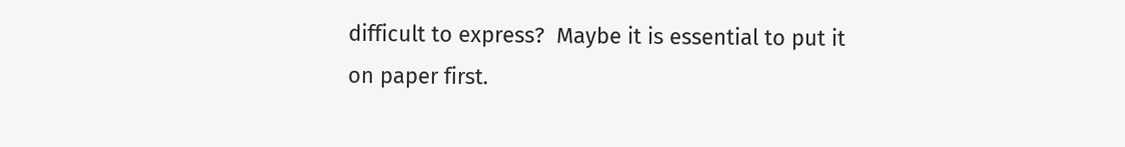difficult to express?  Maybe it is essential to put it
on paper first.